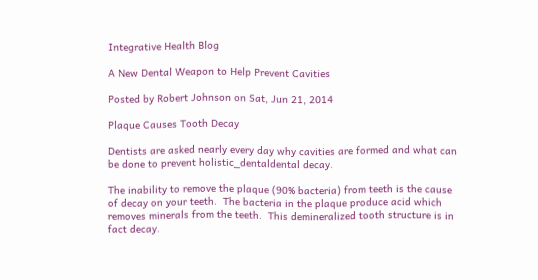Integrative Health Blog

A New Dental Weapon to Help Prevent Cavities

Posted by Robert Johnson on Sat, Jun 21, 2014

Plaque Causes Tooth Decay

Dentists are asked nearly every day why cavities are formed and what can be done to prevent holistic_dentaldental decay.

The inability to remove the plaque (90% bacteria) from teeth is the cause of decay on your teeth.  The bacteria in the plaque produce acid which removes minerals from the teeth.  This demineralized tooth structure is in fact decay.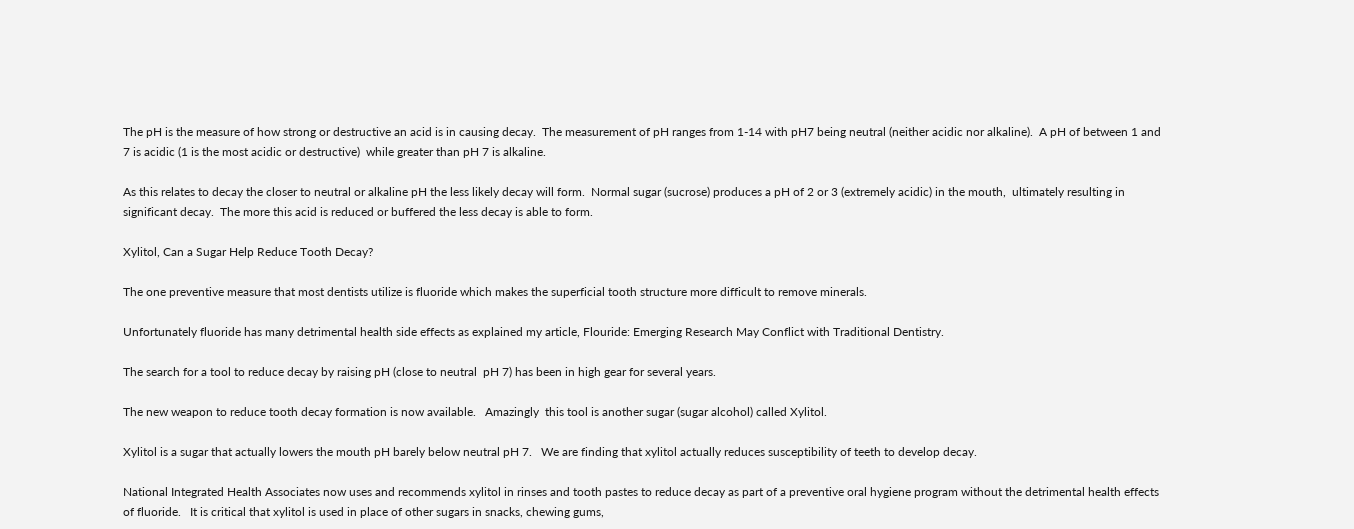The pH is the measure of how strong or destructive an acid is in causing decay.  The measurement of pH ranges from 1-14 with pH7 being neutral (neither acidic nor alkaline).  A pH of between 1 and 7 is acidic (1 is the most acidic or destructive)  while greater than pH 7 is alkaline.

As this relates to decay the closer to neutral or alkaline pH the less likely decay will form.  Normal sugar (sucrose) produces a pH of 2 or 3 (extremely acidic) in the mouth,  ultimately resulting in significant decay.  The more this acid is reduced or buffered the less decay is able to form.

Xylitol, Can a Sugar Help Reduce Tooth Decay?

The one preventive measure that most dentists utilize is fluoride which makes the superficial tooth structure more difficult to remove minerals.

Unfortunately fluoride has many detrimental health side effects as explained my article, Flouride: Emerging Research May Conflict with Traditional Dentistry.

The search for a tool to reduce decay by raising pH (close to neutral  pH 7) has been in high gear for several years.

The new weapon to reduce tooth decay formation is now available.   Amazingly  this tool is another sugar (sugar alcohol) called Xylitol.

Xylitol is a sugar that actually lowers the mouth pH barely below neutral pH 7.   We are finding that xylitol actually reduces susceptibility of teeth to develop decay.

National Integrated Health Associates now uses and recommends xylitol in rinses and tooth pastes to reduce decay as part of a preventive oral hygiene program without the detrimental health effects of fluoride.   It is critical that xylitol is used in place of other sugars in snacks, chewing gums,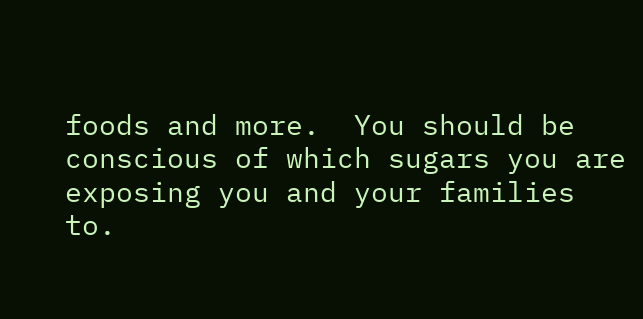foods and more.  You should be conscious of which sugars you are exposing you and your families to.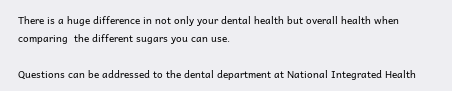There is a huge difference in not only your dental health but overall health when comparing  the different sugars you can use.

Questions can be addressed to the dental department at National Integrated Health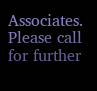Associates.   Please call for further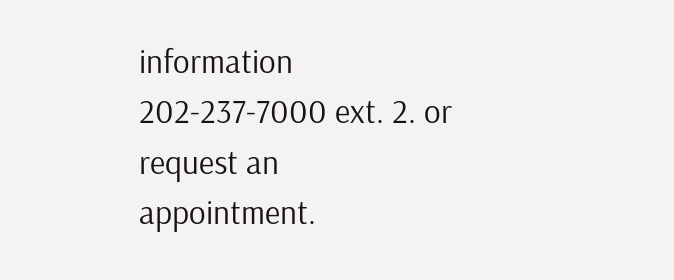information 202-237-7000 ext. 2. or request an appointment.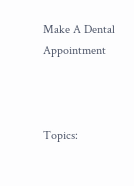Make A Dental Appointment



Topics: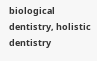biological dentistry, holistic dentistry